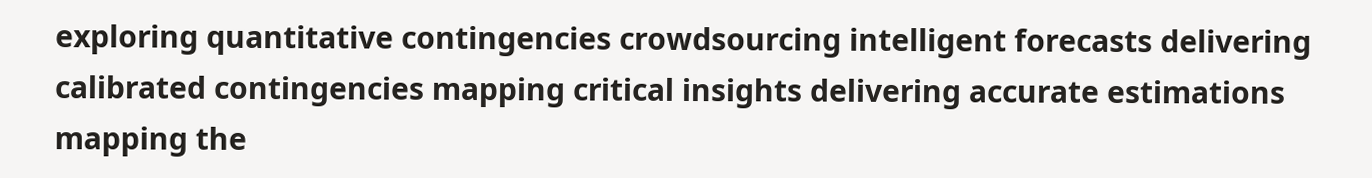exploring quantitative contingencies crowdsourcing intelligent forecasts delivering calibrated contingencies mapping critical insights delivering accurate estimations mapping the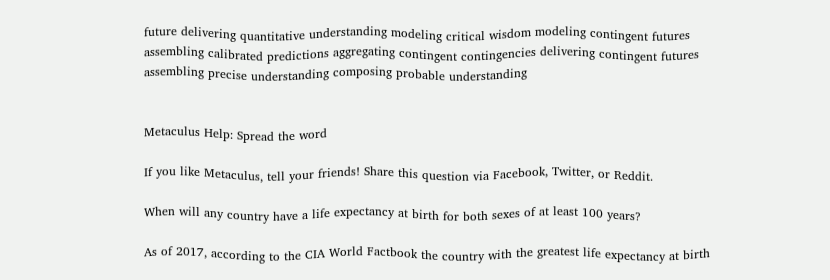future delivering quantitative understanding modeling critical wisdom modeling contingent futures assembling calibrated predictions aggregating contingent contingencies delivering contingent futures assembling precise understanding composing probable understanding


Metaculus Help: Spread the word

If you like Metaculus, tell your friends! Share this question via Facebook, Twitter, or Reddit.

When will any country have a life expectancy at birth for both sexes of at least 100 years?

As of 2017, according to the CIA World Factbook the country with the greatest life expectancy at birth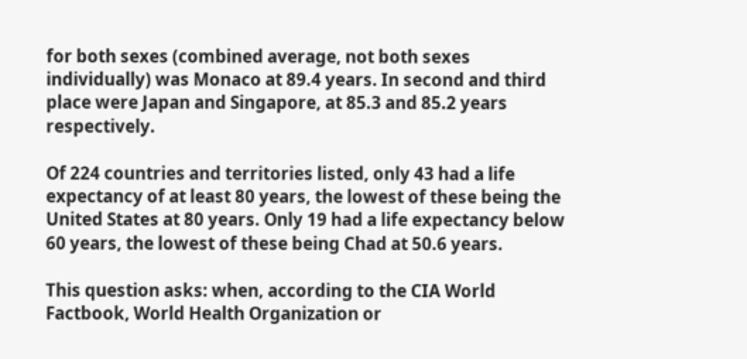for both sexes (combined average, not both sexes individually) was Monaco at 89.4 years. In second and third place were Japan and Singapore, at 85.3 and 85.2 years respectively.

Of 224 countries and territories listed, only 43 had a life expectancy of at least 80 years, the lowest of these being the United States at 80 years. Only 19 had a life expectancy below 60 years, the lowest of these being Chad at 50.6 years.

This question asks: when, according to the CIA World Factbook, World Health Organization or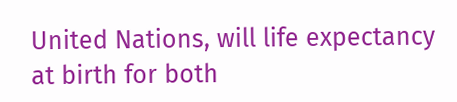United Nations, will life expectancy at birth for both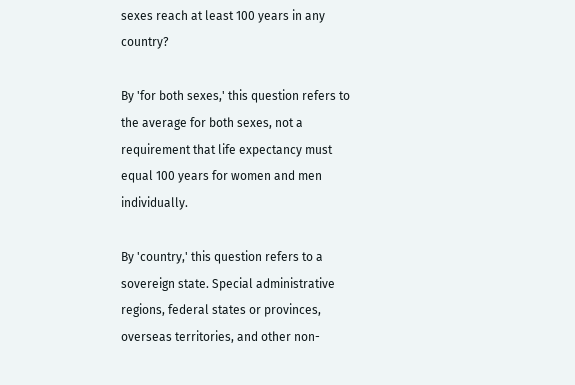sexes reach at least 100 years in any country?

By 'for both sexes,' this question refers to the average for both sexes, not a requirement that life expectancy must equal 100 years for women and men individually.

By 'country,' this question refers to a sovereign state. Special administrative regions, federal states or provinces, overseas territories, and other non-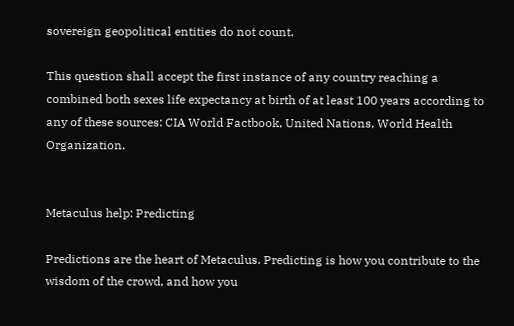sovereign geopolitical entities do not count.

This question shall accept the first instance of any country reaching a combined both sexes life expectancy at birth of at least 100 years according to any of these sources: CIA World Factbook, United Nations, World Health Organization.


Metaculus help: Predicting

Predictions are the heart of Metaculus. Predicting is how you contribute to the wisdom of the crowd, and how you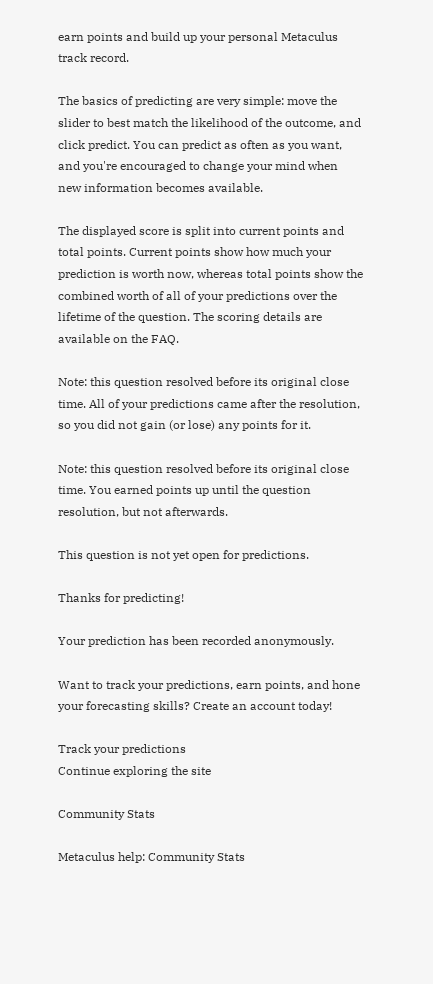earn points and build up your personal Metaculus track record.

The basics of predicting are very simple: move the slider to best match the likelihood of the outcome, and click predict. You can predict as often as you want, and you're encouraged to change your mind when new information becomes available.

The displayed score is split into current points and total points. Current points show how much your prediction is worth now, whereas total points show the combined worth of all of your predictions over the lifetime of the question. The scoring details are available on the FAQ.

Note: this question resolved before its original close time. All of your predictions came after the resolution, so you did not gain (or lose) any points for it.

Note: this question resolved before its original close time. You earned points up until the question resolution, but not afterwards.

This question is not yet open for predictions.

Thanks for predicting!

Your prediction has been recorded anonymously.

Want to track your predictions, earn points, and hone your forecasting skills? Create an account today!

Track your predictions
Continue exploring the site

Community Stats

Metaculus help: Community Stats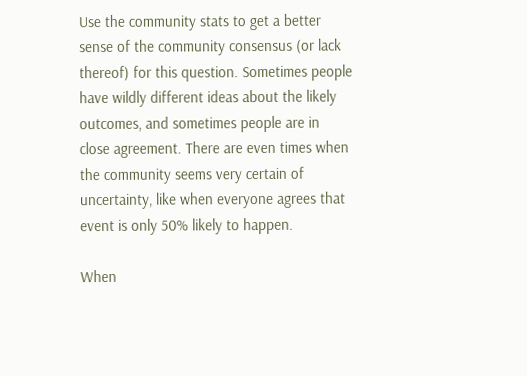Use the community stats to get a better sense of the community consensus (or lack thereof) for this question. Sometimes people have wildly different ideas about the likely outcomes, and sometimes people are in close agreement. There are even times when the community seems very certain of uncertainty, like when everyone agrees that event is only 50% likely to happen.

When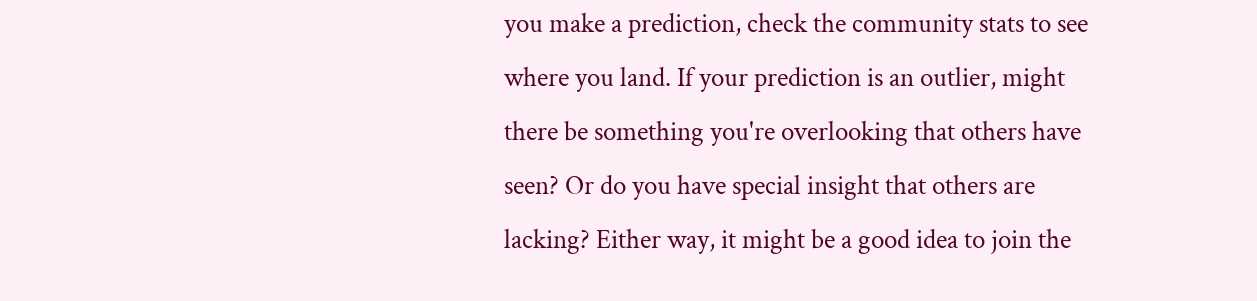you make a prediction, check the community stats to see where you land. If your prediction is an outlier, might there be something you're overlooking that others have seen? Or do you have special insight that others are lacking? Either way, it might be a good idea to join the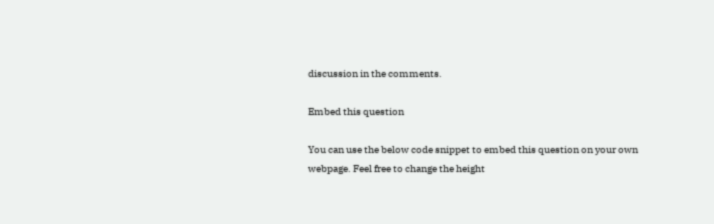discussion in the comments.

Embed this question

You can use the below code snippet to embed this question on your own webpage. Feel free to change the height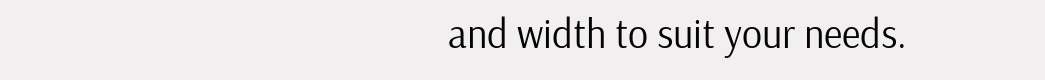and width to suit your needs.